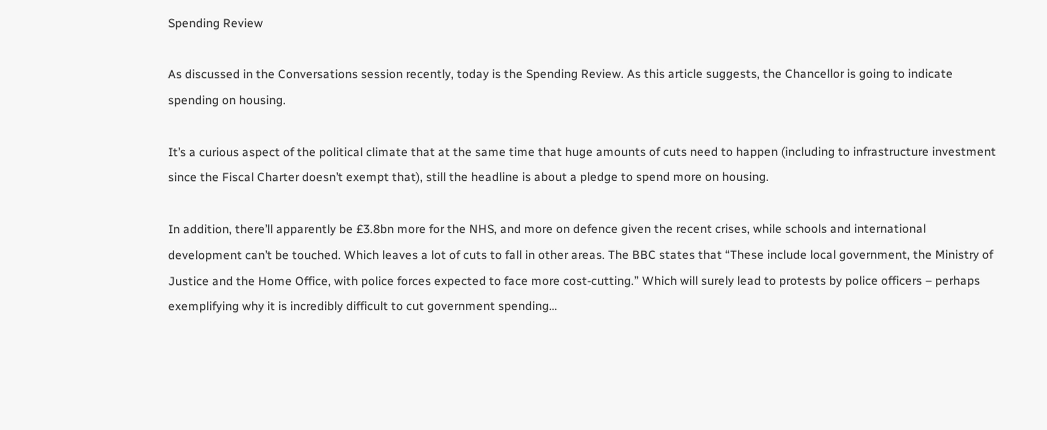Spending Review

As discussed in the Conversations session recently, today is the Spending Review. As this article suggests, the Chancellor is going to indicate spending on housing.

It’s a curious aspect of the political climate that at the same time that huge amounts of cuts need to happen (including to infrastructure investment since the Fiscal Charter doesn’t exempt that), still the headline is about a pledge to spend more on housing.

In addition, there’ll apparently be £3.8bn more for the NHS, and more on defence given the recent crises, while schools and international development can’t be touched. Which leaves a lot of cuts to fall in other areas. The BBC states that “These include local government, the Ministry of Justice and the Home Office, with police forces expected to face more cost-cutting.” Which will surely lead to protests by police officers – perhaps exemplifying why it is incredibly difficult to cut government spending…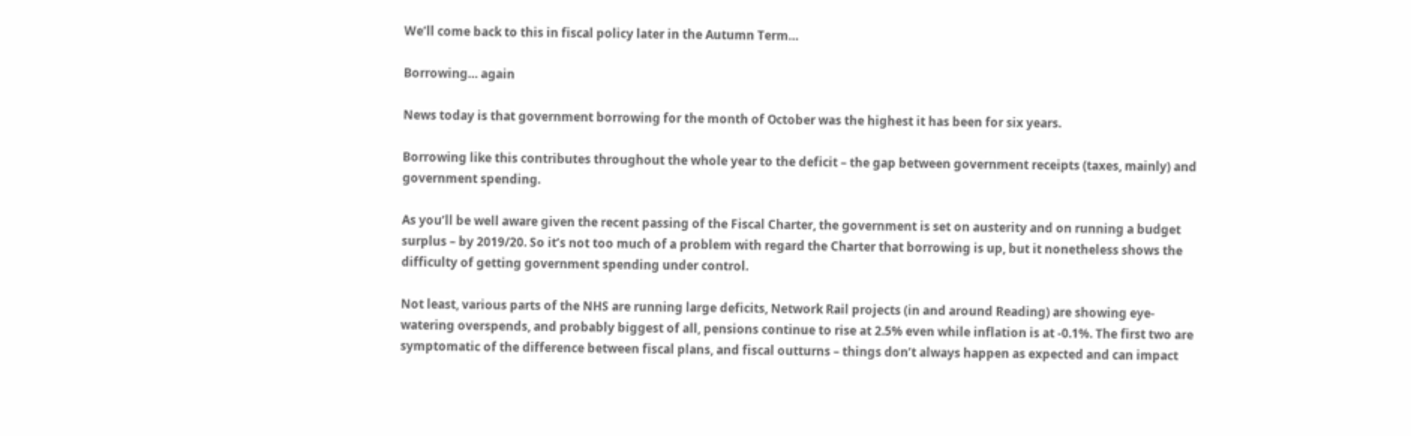We’ll come back to this in fiscal policy later in the Autumn Term…

Borrowing… again

News today is that government borrowing for the month of October was the highest it has been for six years.

Borrowing like this contributes throughout the whole year to the deficit – the gap between government receipts (taxes, mainly) and government spending.

As you’ll be well aware given the recent passing of the Fiscal Charter, the government is set on austerity and on running a budget surplus – by 2019/20. So it’s not too much of a problem with regard the Charter that borrowing is up, but it nonetheless shows the difficulty of getting government spending under control.

Not least, various parts of the NHS are running large deficits, Network Rail projects (in and around Reading) are showing eye-watering overspends, and probably biggest of all, pensions continue to rise at 2.5% even while inflation is at -0.1%. The first two are symptomatic of the difference between fiscal plans, and fiscal outturns – things don’t always happen as expected and can impact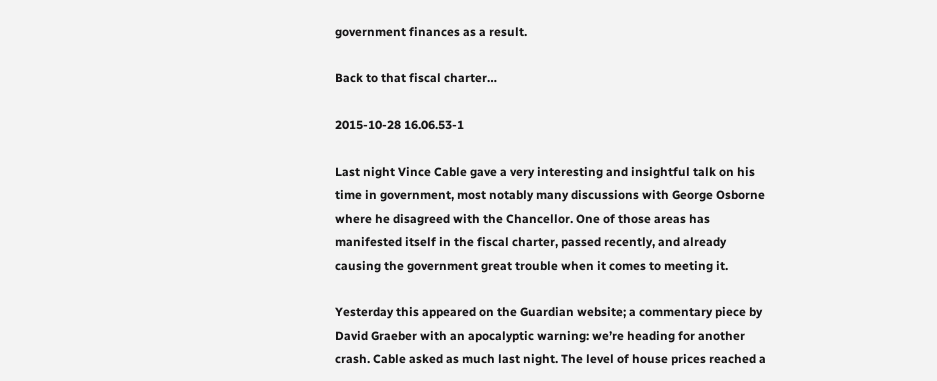government finances as a result.

Back to that fiscal charter…

2015-10-28 16.06.53-1

Last night Vince Cable gave a very interesting and insightful talk on his time in government, most notably many discussions with George Osborne where he disagreed with the Chancellor. One of those areas has manifested itself in the fiscal charter, passed recently, and already causing the government great trouble when it comes to meeting it.

Yesterday this appeared on the Guardian website; a commentary piece by David Graeber with an apocalyptic warning: we’re heading for another crash. Cable asked as much last night. The level of house prices reached a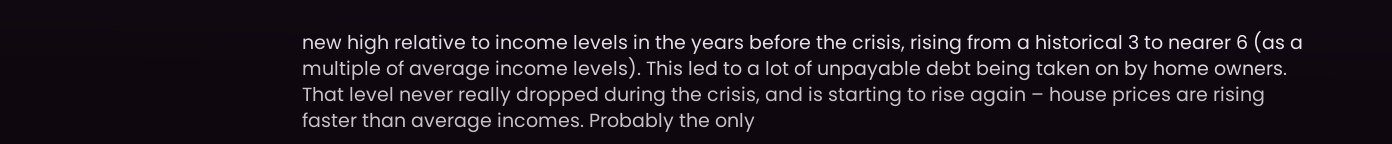new high relative to income levels in the years before the crisis, rising from a historical 3 to nearer 6 (as a multiple of average income levels). This led to a lot of unpayable debt being taken on by home owners. That level never really dropped during the crisis, and is starting to rise again – house prices are rising faster than average incomes. Probably the only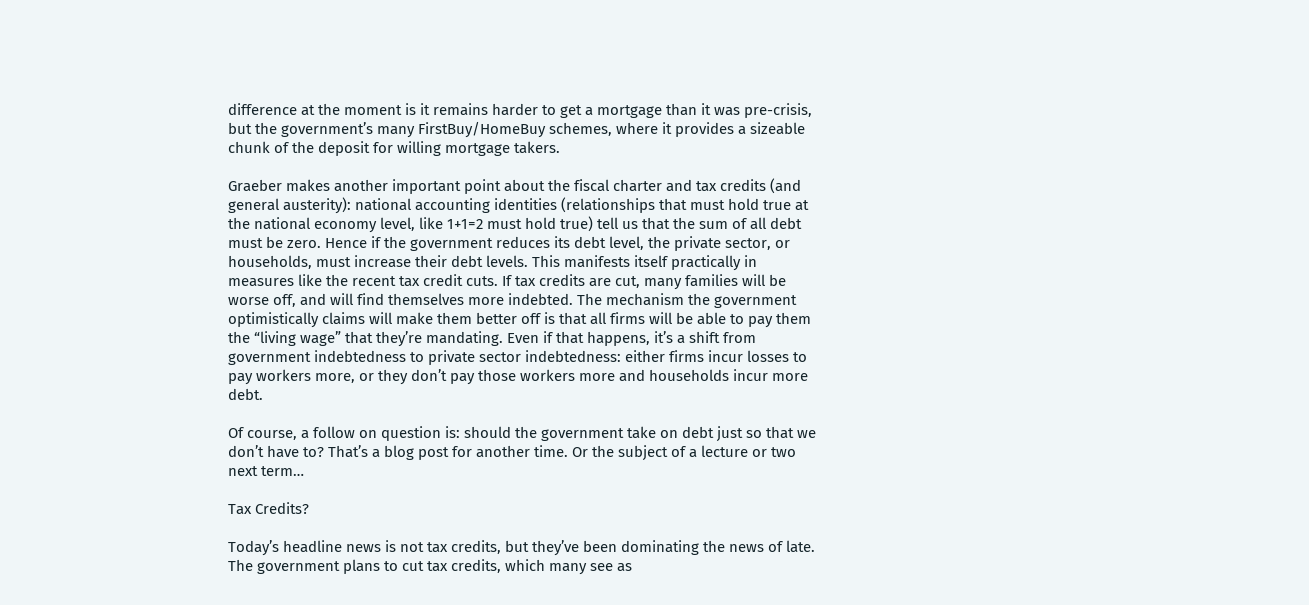difference at the moment is it remains harder to get a mortgage than it was pre-crisis, but the government’s many FirstBuy/HomeBuy schemes, where it provides a sizeable chunk of the deposit for willing mortgage takers.

Graeber makes another important point about the fiscal charter and tax credits (and general austerity): national accounting identities (relationships that must hold true at the national economy level, like 1+1=2 must hold true) tell us that the sum of all debt must be zero. Hence if the government reduces its debt level, the private sector, or households, must increase their debt levels. This manifests itself practically in measures like the recent tax credit cuts. If tax credits are cut, many families will be worse off, and will find themselves more indebted. The mechanism the government optimistically claims will make them better off is that all firms will be able to pay them the “living wage” that they’re mandating. Even if that happens, it’s a shift from government indebtedness to private sector indebtedness: either firms incur losses to pay workers more, or they don’t pay those workers more and households incur more debt.

Of course, a follow on question is: should the government take on debt just so that we don’t have to? That’s a blog post for another time. Or the subject of a lecture or two next term…

Tax Credits?

Today’s headline news is not tax credits, but they’ve been dominating the news of late. The government plans to cut tax credits, which many see as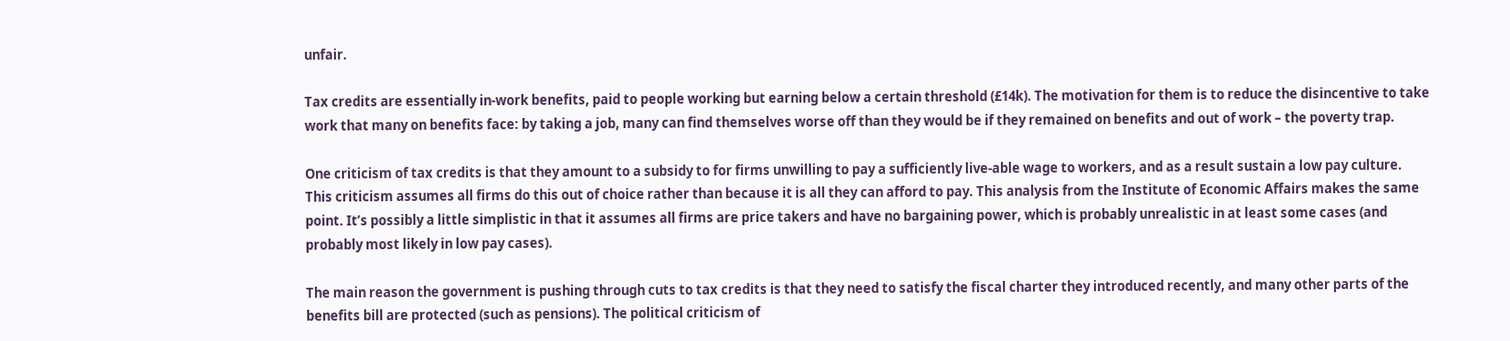unfair.

Tax credits are essentially in-work benefits, paid to people working but earning below a certain threshold (£14k). The motivation for them is to reduce the disincentive to take work that many on benefits face: by taking a job, many can find themselves worse off than they would be if they remained on benefits and out of work – the poverty trap.

One criticism of tax credits is that they amount to a subsidy to for firms unwilling to pay a sufficiently live-able wage to workers, and as a result sustain a low pay culture. This criticism assumes all firms do this out of choice rather than because it is all they can afford to pay. This analysis from the Institute of Economic Affairs makes the same point. It’s possibly a little simplistic in that it assumes all firms are price takers and have no bargaining power, which is probably unrealistic in at least some cases (and probably most likely in low pay cases).

The main reason the government is pushing through cuts to tax credits is that they need to satisfy the fiscal charter they introduced recently, and many other parts of the benefits bill are protected (such as pensions). The political criticism of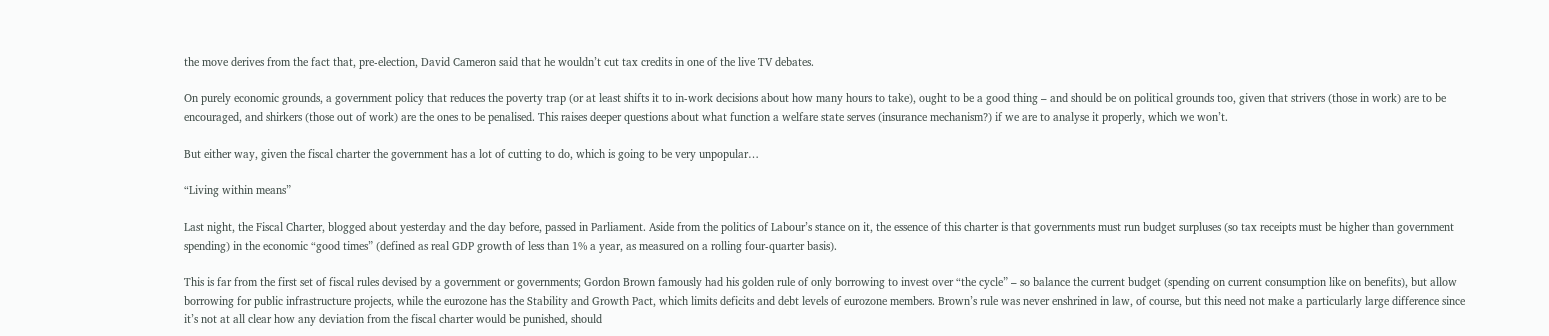the move derives from the fact that, pre-election, David Cameron said that he wouldn’t cut tax credits in one of the live TV debates.

On purely economic grounds, a government policy that reduces the poverty trap (or at least shifts it to in-work decisions about how many hours to take), ought to be a good thing – and should be on political grounds too, given that strivers (those in work) are to be encouraged, and shirkers (those out of work) are the ones to be penalised. This raises deeper questions about what function a welfare state serves (insurance mechanism?) if we are to analyse it properly, which we won’t.

But either way, given the fiscal charter the government has a lot of cutting to do, which is going to be very unpopular…

“Living within means”

Last night, the Fiscal Charter, blogged about yesterday and the day before, passed in Parliament. Aside from the politics of Labour’s stance on it, the essence of this charter is that governments must run budget surpluses (so tax receipts must be higher than government spending) in the economic “good times” (defined as real GDP growth of less than 1% a year, as measured on a rolling four-quarter basis).

This is far from the first set of fiscal rules devised by a government or governments; Gordon Brown famously had his golden rule of only borrowing to invest over “the cycle” – so balance the current budget (spending on current consumption like on benefits), but allow borrowing for public infrastructure projects, while the eurozone has the Stability and Growth Pact, which limits deficits and debt levels of eurozone members. Brown’s rule was never enshrined in law, of course, but this need not make a particularly large difference since it’s not at all clear how any deviation from the fiscal charter would be punished, should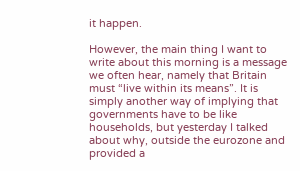it happen.

However, the main thing I want to write about this morning is a message we often hear, namely that Britain must “live within its means”. It is simply another way of implying that governments have to be like households, but yesterday I talked about why, outside the eurozone and provided a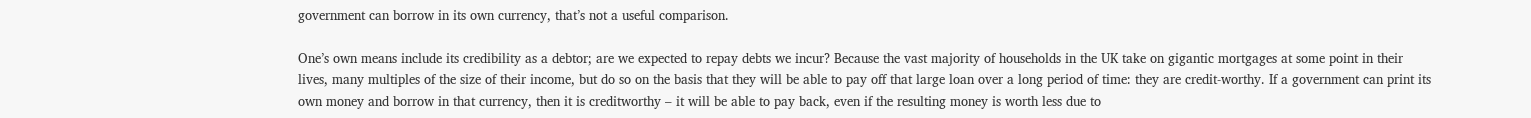government can borrow in its own currency, that’s not a useful comparison.

One’s own means include its credibility as a debtor; are we expected to repay debts we incur? Because the vast majority of households in the UK take on gigantic mortgages at some point in their lives, many multiples of the size of their income, but do so on the basis that they will be able to pay off that large loan over a long period of time: they are credit-worthy. If a government can print its own money and borrow in that currency, then it is creditworthy – it will be able to pay back, even if the resulting money is worth less due to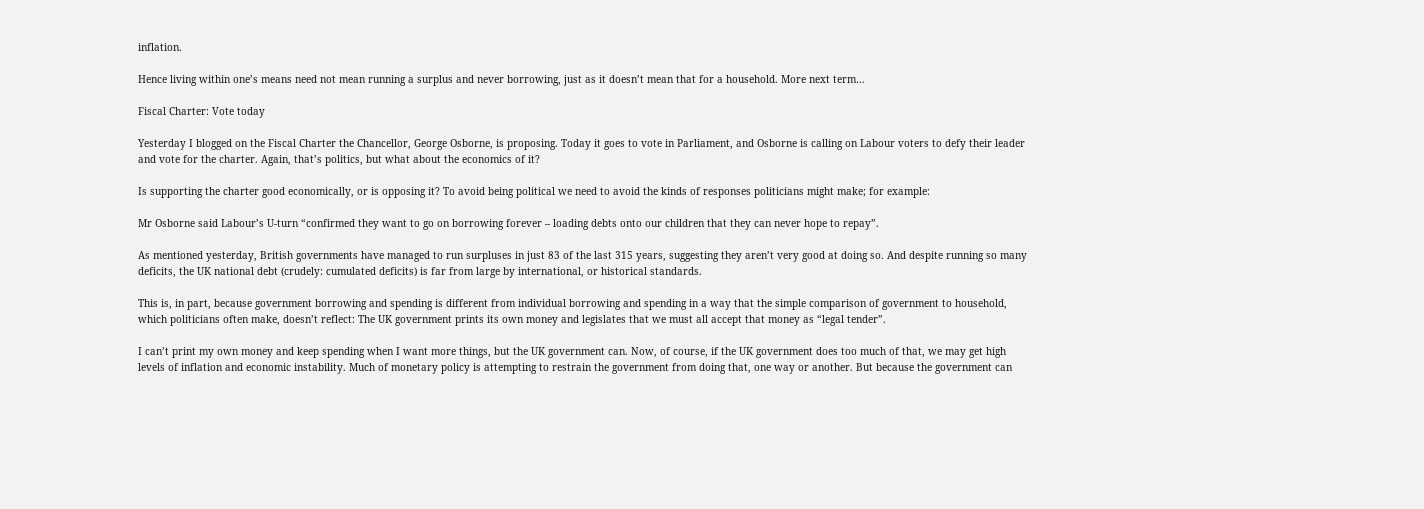inflation.

Hence living within one’s means need not mean running a surplus and never borrowing, just as it doesn’t mean that for a household. More next term…

Fiscal Charter: Vote today

Yesterday I blogged on the Fiscal Charter the Chancellor, George Osborne, is proposing. Today it goes to vote in Parliament, and Osborne is calling on Labour voters to defy their leader and vote for the charter. Again, that’s politics, but what about the economics of it?

Is supporting the charter good economically, or is opposing it? To avoid being political we need to avoid the kinds of responses politicians might make; for example:

Mr Osborne said Labour’s U-turn “confirmed they want to go on borrowing forever – loading debts onto our children that they can never hope to repay”.

As mentioned yesterday, British governments have managed to run surpluses in just 83 of the last 315 years, suggesting they aren’t very good at doing so. And despite running so many deficits, the UK national debt (crudely: cumulated deficits) is far from large by international, or historical standards.

This is, in part, because government borrowing and spending is different from individual borrowing and spending in a way that the simple comparison of government to household, which politicians often make, doesn’t reflect: The UK government prints its own money and legislates that we must all accept that money as “legal tender”.

I can’t print my own money and keep spending when I want more things, but the UK government can. Now, of course, if the UK government does too much of that, we may get high levels of inflation and economic instability. Much of monetary policy is attempting to restrain the government from doing that, one way or another. But because the government can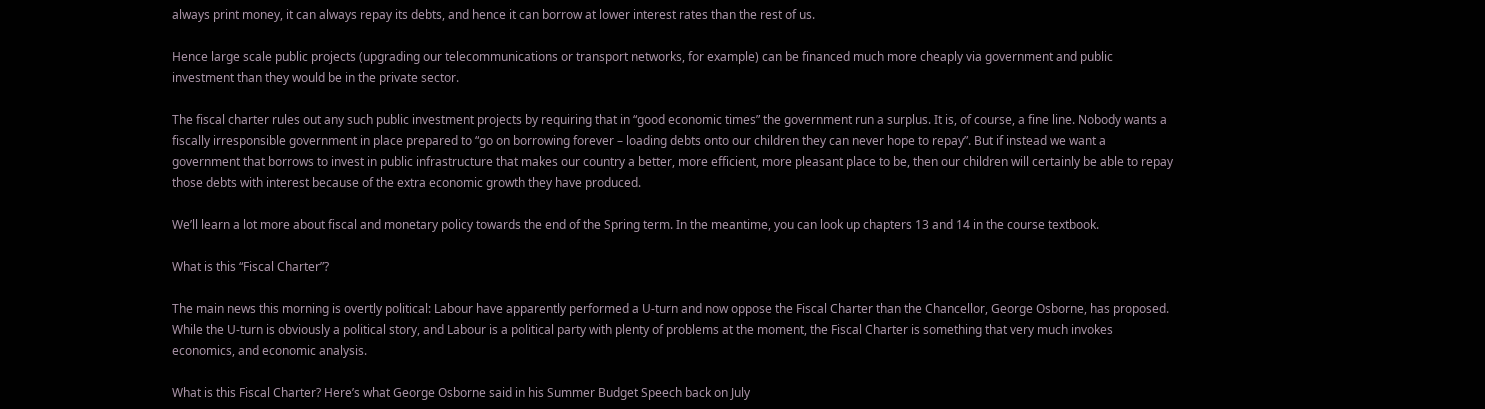always print money, it can always repay its debts, and hence it can borrow at lower interest rates than the rest of us.

Hence large scale public projects (upgrading our telecommunications or transport networks, for example) can be financed much more cheaply via government and public investment than they would be in the private sector.

The fiscal charter rules out any such public investment projects by requiring that in “good economic times” the government run a surplus. It is, of course, a fine line. Nobody wants a fiscally irresponsible government in place prepared to “go on borrowing forever – loading debts onto our children they can never hope to repay”. But if instead we want a government that borrows to invest in public infrastructure that makes our country a better, more efficient, more pleasant place to be, then our children will certainly be able to repay those debts with interest because of the extra economic growth they have produced.

We’ll learn a lot more about fiscal and monetary policy towards the end of the Spring term. In the meantime, you can look up chapters 13 and 14 in the course textbook.

What is this “Fiscal Charter”?

The main news this morning is overtly political: Labour have apparently performed a U-turn and now oppose the Fiscal Charter than the Chancellor, George Osborne, has proposed. While the U-turn is obviously a political story, and Labour is a political party with plenty of problems at the moment, the Fiscal Charter is something that very much invokes economics, and economic analysis.

What is this Fiscal Charter? Here’s what George Osborne said in his Summer Budget Speech back on July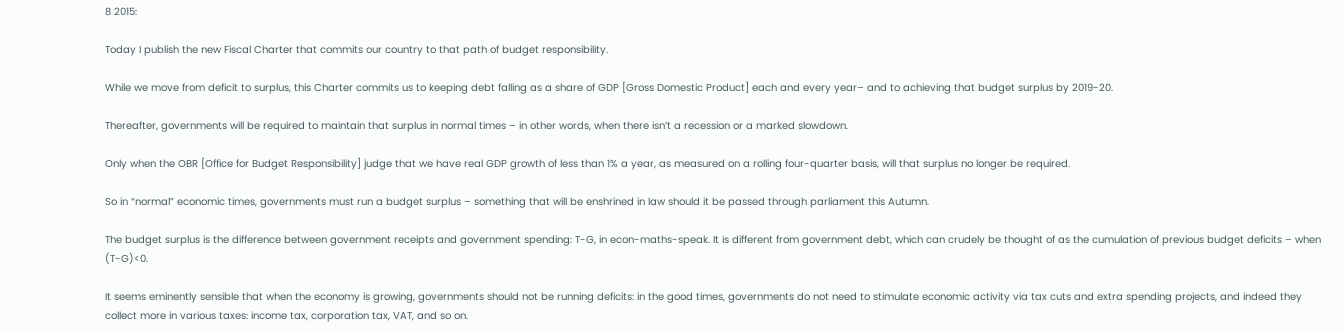8 2015:

Today I publish the new Fiscal Charter that commits our country to that path of budget responsibility.

While we move from deficit to surplus, this Charter commits us to keeping debt falling as a share of GDP [Gross Domestic Product] each and every year– and to achieving that budget surplus by 2019-20.

Thereafter, governments will be required to maintain that surplus in normal times – in other words, when there isn’t a recession or a marked slowdown.

Only when the OBR [Office for Budget Responsibility] judge that we have real GDP growth of less than 1% a year, as measured on a rolling four-quarter basis, will that surplus no longer be required.

So in “normal” economic times, governments must run a budget surplus – something that will be enshrined in law should it be passed through parliament this Autumn.

The budget surplus is the difference between government receipts and government spending: T-G, in econ-maths-speak. It is different from government debt, which can crudely be thought of as the cumulation of previous budget deficits – when (T-G)<0.

It seems eminently sensible that when the economy is growing, governments should not be running deficits: in the good times, governments do not need to stimulate economic activity via tax cuts and extra spending projects, and indeed they collect more in various taxes: income tax, corporation tax, VAT, and so on.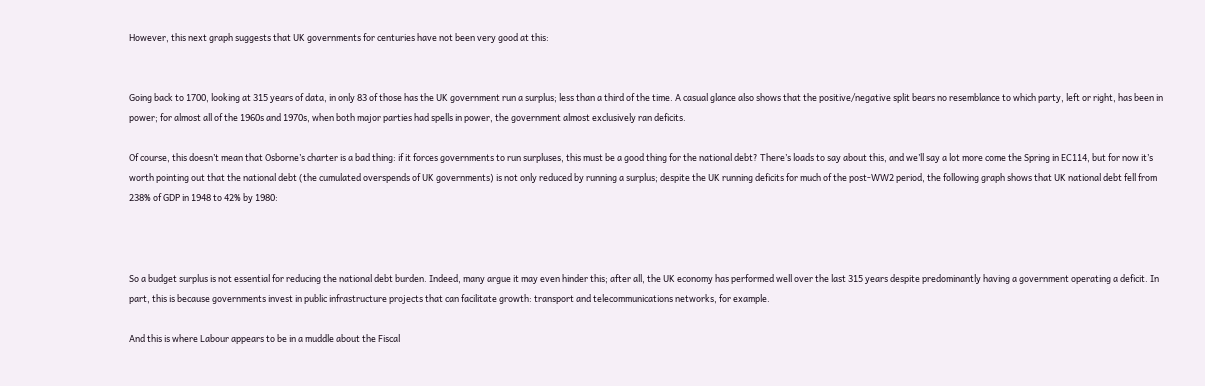However, this next graph suggests that UK governments for centuries have not been very good at this:


Going back to 1700, looking at 315 years of data, in only 83 of those has the UK government run a surplus; less than a third of the time. A casual glance also shows that the positive/negative split bears no resemblance to which party, left or right, has been in power; for almost all of the 1960s and 1970s, when both major parties had spells in power, the government almost exclusively ran deficits.

Of course, this doesn’t mean that Osborne’s charter is a bad thing: if it forces governments to run surpluses, this must be a good thing for the national debt? There’s loads to say about this, and we’ll say a lot more come the Spring in EC114, but for now it’s worth pointing out that the national debt (the cumulated overspends of UK governments) is not only reduced by running a surplus; despite the UK running deficits for much of the post-WW2 period, the following graph shows that UK national debt fell from 238% of GDP in 1948 to 42% by 1980:



So a budget surplus is not essential for reducing the national debt burden. Indeed, many argue it may even hinder this; after all, the UK economy has performed well over the last 315 years despite predominantly having a government operating a deficit. In part, this is because governments invest in public infrastructure projects that can facilitate growth: transport and telecommunications networks, for example.

And this is where Labour appears to be in a muddle about the Fiscal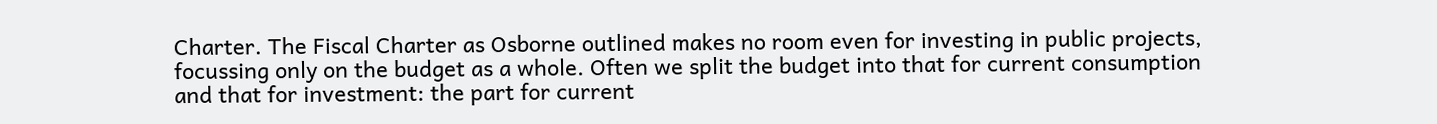Charter. The Fiscal Charter as Osborne outlined makes no room even for investing in public projects, focussing only on the budget as a whole. Often we split the budget into that for current consumption and that for investment: the part for current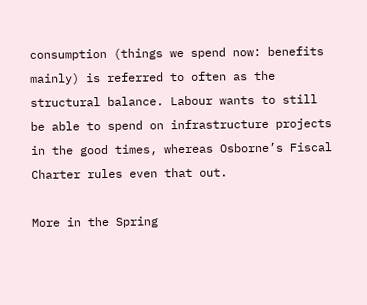consumption (things we spend now: benefits mainly) is referred to often as the structural balance. Labour wants to still be able to spend on infrastructure projects in the good times, whereas Osborne’s Fiscal Charter rules even that out.

More in the Spring